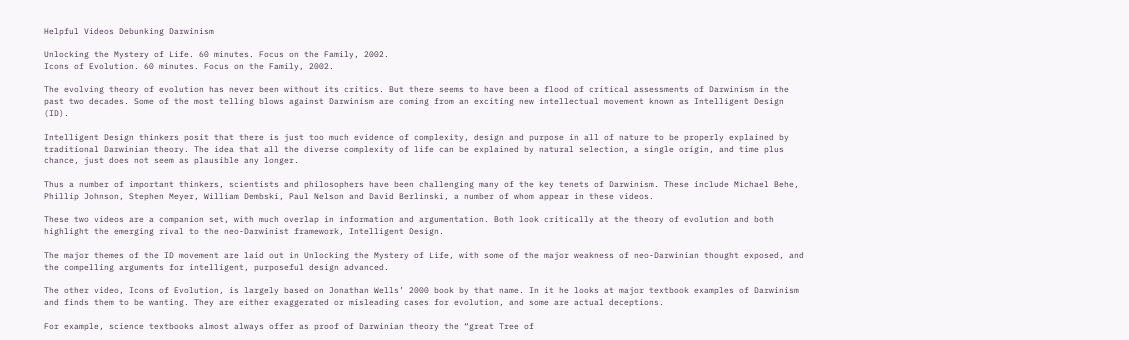Helpful Videos Debunking Darwinism

Unlocking the Mystery of Life. 60 minutes. Focus on the Family, 2002.
Icons of Evolution. 60 minutes. Focus on the Family, 2002.

The evolving theory of evolution has never been without its critics. But there seems to have been a flood of critical assessments of Darwinism in the past two decades. Some of the most telling blows against Darwinism are coming from an exciting new intellectual movement known as Intelligent Design (ID).

Intelligent Design thinkers posit that there is just too much evidence of complexity, design and purpose in all of nature to be properly explained by traditional Darwinian theory. The idea that all the diverse complexity of life can be explained by natural selection, a single origin, and time plus chance, just does not seem as plausible any longer.

Thus a number of important thinkers, scientists and philosophers have been challenging many of the key tenets of Darwinism. These include Michael Behe, Phillip Johnson, Stephen Meyer, William Dembski, Paul Nelson and David Berlinski, a number of whom appear in these videos.

These two videos are a companion set, with much overlap in information and argumentation. Both look critically at the theory of evolution and both highlight the emerging rival to the neo-Darwinist framework, Intelligent Design.

The major themes of the ID movement are laid out in Unlocking the Mystery of Life, with some of the major weakness of neo-Darwinian thought exposed, and the compelling arguments for intelligent, purposeful design advanced.

The other video, Icons of Evolution, is largely based on Jonathan Wells’ 2000 book by that name. In it he looks at major textbook examples of Darwinism and finds them to be wanting. They are either exaggerated or misleading cases for evolution, and some are actual deceptions.

For example, science textbooks almost always offer as proof of Darwinian theory the “great Tree of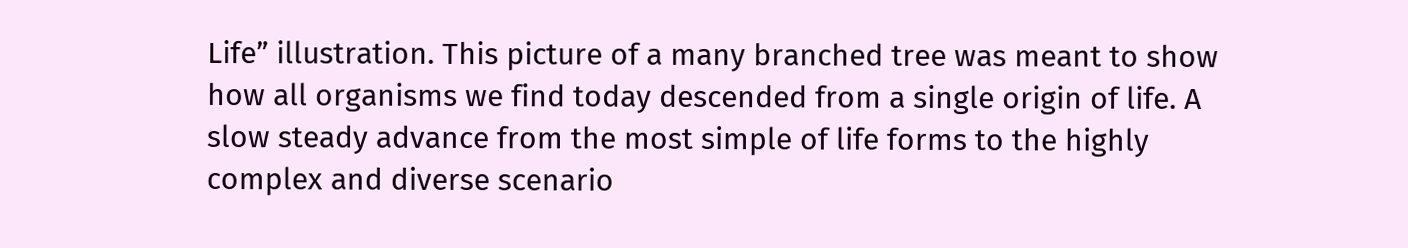Life” illustration. This picture of a many branched tree was meant to show how all organisms we find today descended from a single origin of life. A slow steady advance from the most simple of life forms to the highly complex and diverse scenario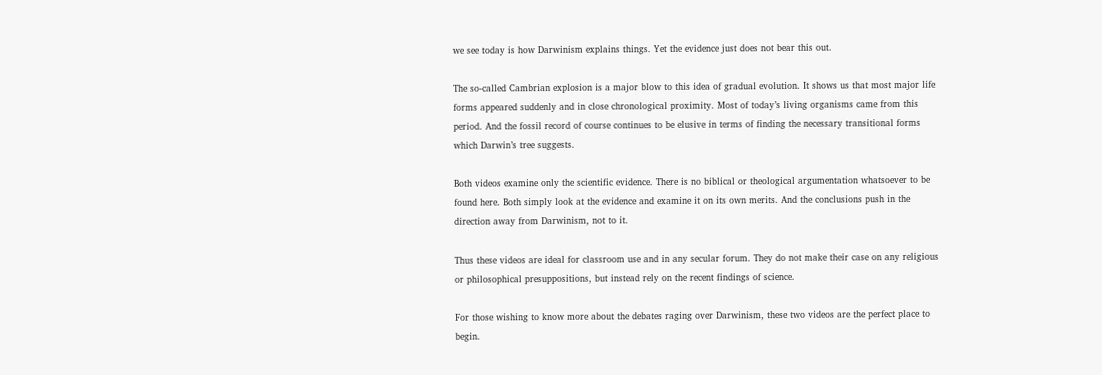we see today is how Darwinism explains things. Yet the evidence just does not bear this out.

The so-called Cambrian explosion is a major blow to this idea of gradual evolution. It shows us that most major life forms appeared suddenly and in close chronological proximity. Most of today’s living organisms came from this period. And the fossil record of course continues to be elusive in terms of finding the necessary transitional forms which Darwin’s tree suggests.

Both videos examine only the scientific evidence. There is no biblical or theological argumentation whatsoever to be found here. Both simply look at the evidence and examine it on its own merits. And the conclusions push in the direction away from Darwinism, not to it.

Thus these videos are ideal for classroom use and in any secular forum. They do not make their case on any religious or philosophical presuppositions, but instead rely on the recent findings of science.

For those wishing to know more about the debates raging over Darwinism, these two videos are the perfect place to begin.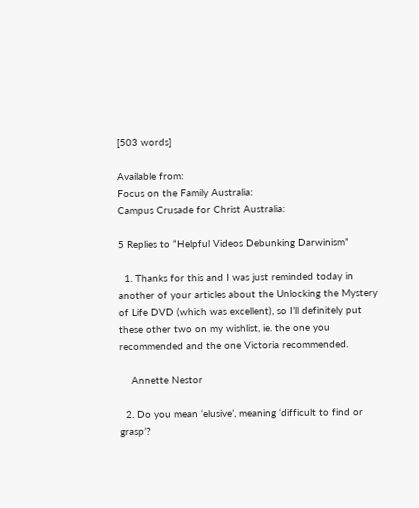[503 words]

Available from:
Focus on the Family Australia:
Campus Crusade for Christ Australia:

5 Replies to “Helpful Videos Debunking Darwinism”

  1. Thanks for this and I was just reminded today in another of your articles about the Unlocking the Mystery of Life DVD (which was excellent), so I’ll definitely put these other two on my wishlist, ie. the one you recommended and the one Victoria recommended.

    Annette Nestor

  2. Do you mean ‘elusive’, meaning ‘difficult to find or grasp’?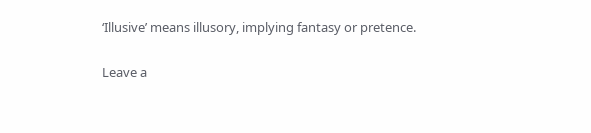‘Illusive’ means illusory, implying fantasy or pretence.

Leave a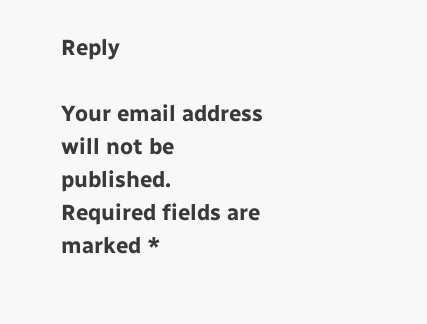Reply

Your email address will not be published. Required fields are marked *